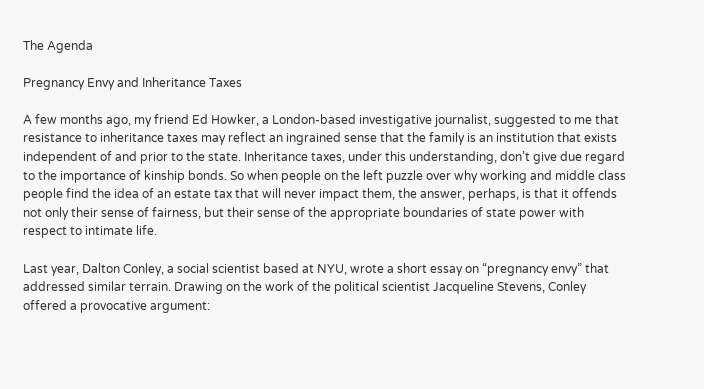The Agenda

Pregnancy Envy and Inheritance Taxes

A few months ago, my friend Ed Howker, a London-based investigative journalist, suggested to me that resistance to inheritance taxes may reflect an ingrained sense that the family is an institution that exists independent of and prior to the state. Inheritance taxes, under this understanding, don’t give due regard to the importance of kinship bonds. So when people on the left puzzle over why working and middle class people find the idea of an estate tax that will never impact them, the answer, perhaps, is that it offends not only their sense of fairness, but their sense of the appropriate boundaries of state power with respect to intimate life.

Last year, Dalton Conley, a social scientist based at NYU, wrote a short essay on “pregnancy envy” that addressed similar terrain. Drawing on the work of the political scientist Jacqueline Stevens, Conley offered a provocative argument: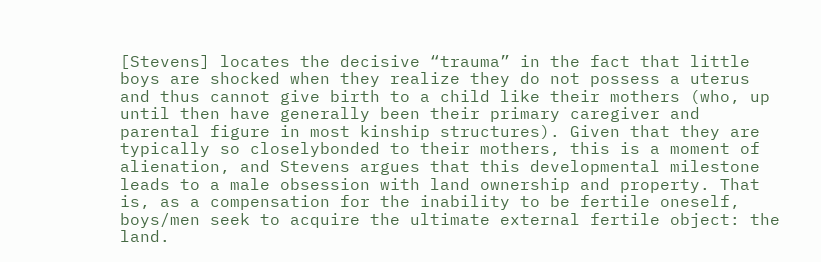[Stevens] locates the decisive “trauma” in the fact that little boys are shocked when they realize they do not possess a uterus and thus cannot give birth to a child like their mothers (who, up until then have generally been their primary caregiver and parental figure in most kinship structures). Given that they are typically so closelybonded to their mothers, this is a moment of alienation, and Stevens argues that this developmental milestone leads to a male obsession with land ownership and property. That is, as a compensation for the inability to be fertile oneself, boys/men seek to acquire the ultimate external fertile object: the land.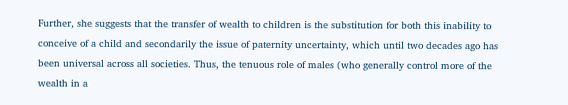Further, she suggests that the transfer of wealth to children is the substitution for both this inability to conceive of a child and secondarily the issue of paternity uncertainty, which until two decades ago has been universal across all societies. Thus, the tenuous role of males (who generally control more of the wealth in a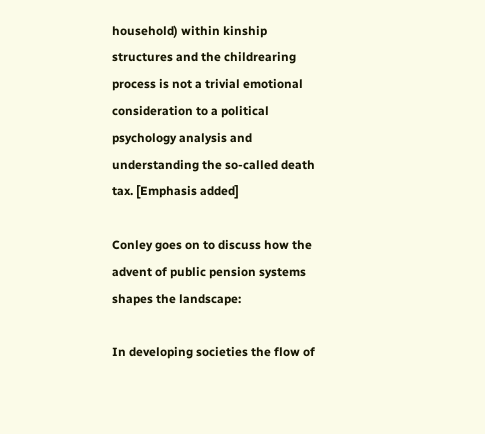household) within kinship structures and the childrearing process is not a trivial emotional consideration to a political psychology analysis and understanding the so-called death tax. [Emphasis added]

Conley goes on to discuss how the advent of public pension systems shapes the landscape:

In developing societies the flow of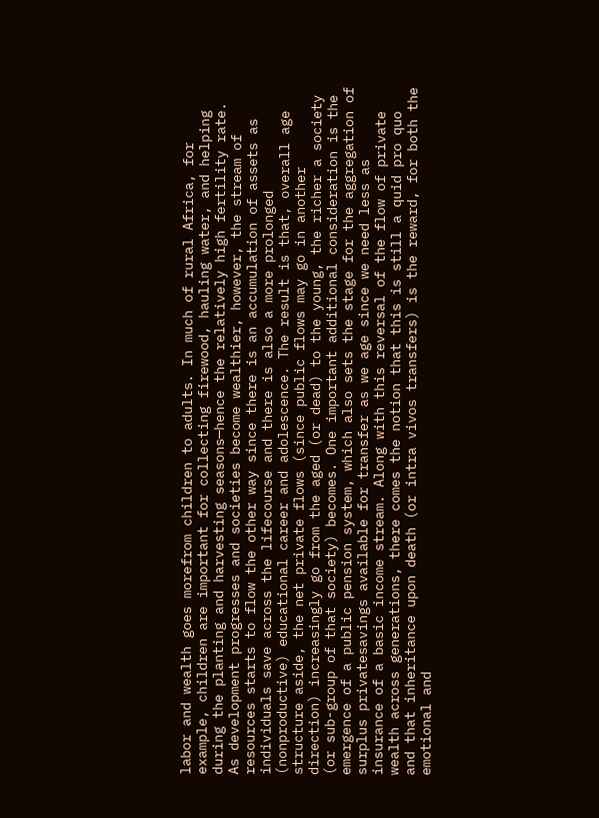labor and wealth goes morefrom children to adults. In much of rural Africa, for example, children are important for collecting firewood, hauling water, and helping during the planting and harvesting seasons—hence the relatively high fertility rate. As development progresses and societies become wealthier, however, the stream of resources starts to flow the other way since there is an accumulation of assets as individuals save across the lifecourse and there is also a more prolonged (nonproductive) educational career and adolescence. The result is that, overall age structure aside, the net private flows (since public flows may go in another direction) increasingly go from the aged (or dead) to the young, the richer a society (or sub-group of that society) becomes. One important additional consideration is the emergence of a public pension system, which also sets the stage for the aggregation of surplus privatesavings available for transfer as we age since we need less as insurance of a basic income stream. Along with this reversal of the flow of private wealth across generations, there comes the notion that this is still a quid pro quo and that inheritance upon death (or intra vivos transfers) is the reward, for both the emotional and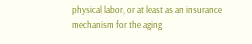physical labor, or at least as an insurance mechanism for the aging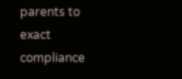parents to exact compliance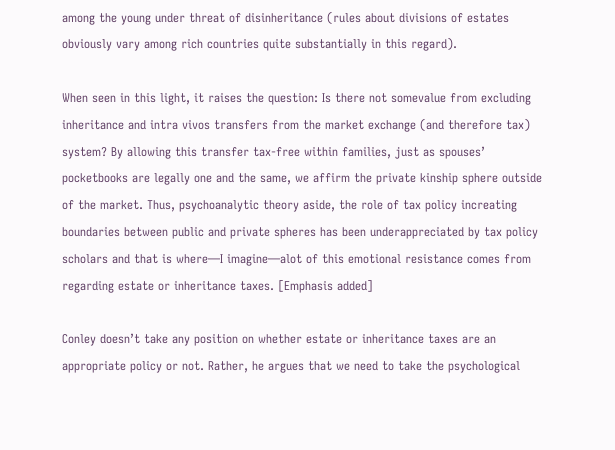among the young under threat of disinheritance (rules about divisions of estates obviously vary among rich countries quite substantially in this regard).

When seen in this light, it raises the question: Is there not somevalue from excluding inheritance and intra vivos transfers from the market exchange (and therefore tax) system? By allowing this transfer tax-free within families, just as spouses’ pocketbooks are legally one and the same, we affirm the private kinship sphere outside of the market. Thus, psychoanalytic theory aside, the role of tax policy increating boundaries between public and private spheres has been underappreciated by tax policy scholars and that is where—I imagine—alot of this emotional resistance comes from regarding estate or inheritance taxes. [Emphasis added]

Conley doesn’t take any position on whether estate or inheritance taxes are an appropriate policy or not. Rather, he argues that we need to take the psychological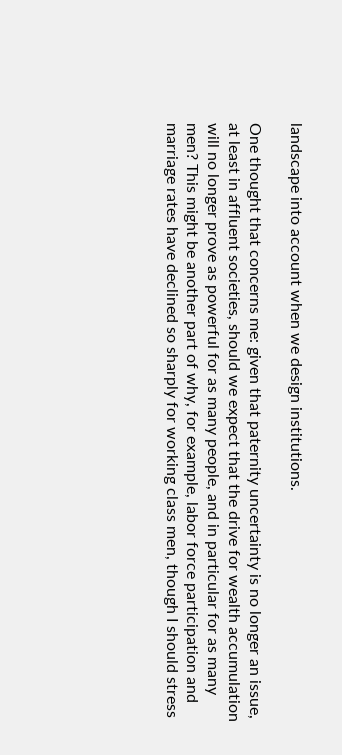landscape into account when we design institutions.

One thought that concerns me: given that paternity uncertainty is no longer an issue, at least in affluent societies, should we expect that the drive for wealth accumulation will no longer prove as powerful for as many people, and in particular for as many men? This might be another part of why, for example, labor force participation and marriage rates have declined so sharply for working class men, though I should stress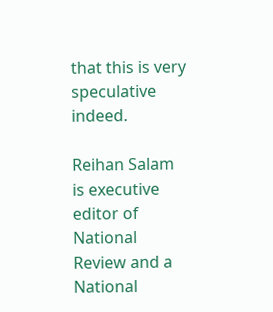that this is very speculative indeed.

Reihan Salam is executive editor of National Review and a National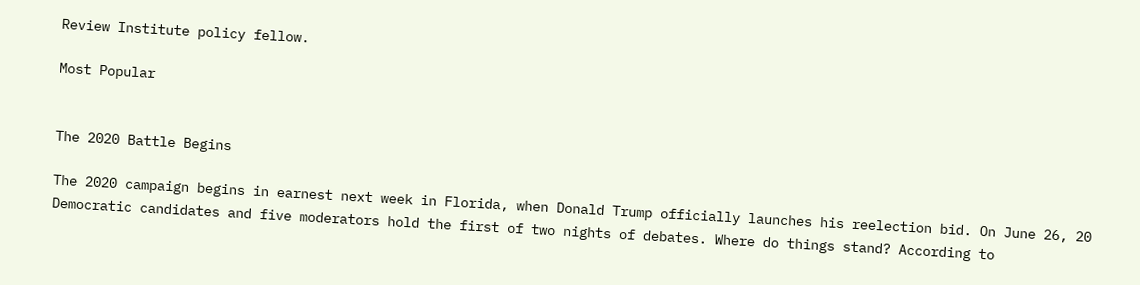Review Institute policy fellow.

Most Popular


The 2020 Battle Begins

The 2020 campaign begins in earnest next week in Florida, when Donald Trump officially launches his reelection bid. On June 26, 20 Democratic candidates and five moderators hold the first of two nights of debates. Where do things stand? According to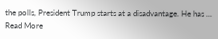the polls, President Trump starts at a disadvantage. He has ... Read More